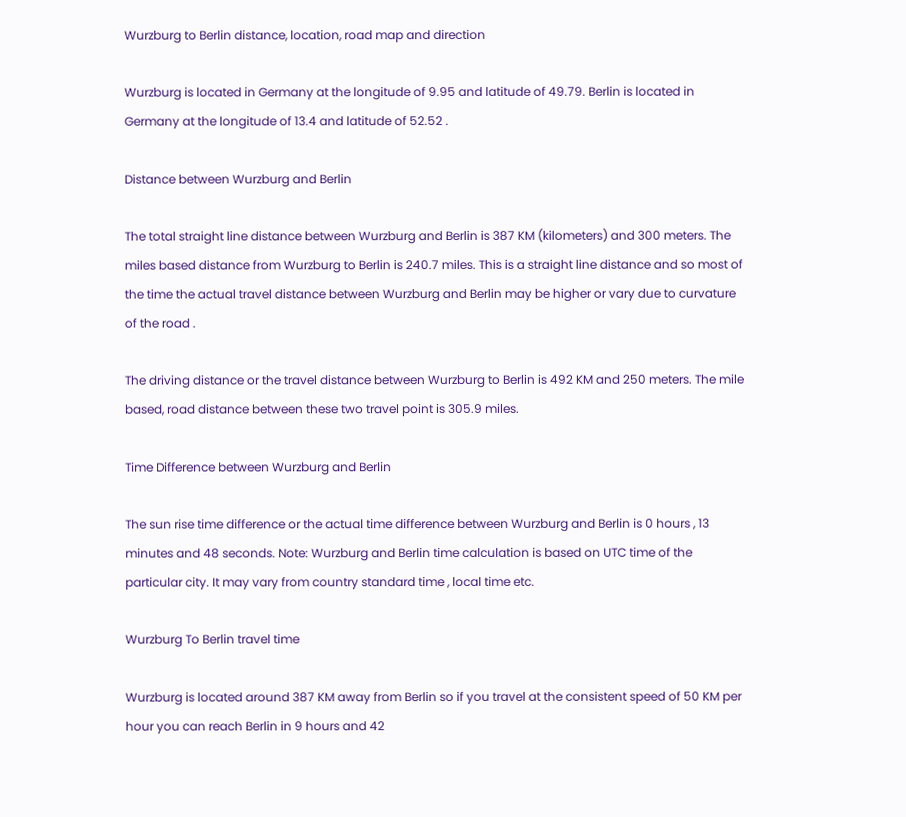Wurzburg to Berlin distance, location, road map and direction

Wurzburg is located in Germany at the longitude of 9.95 and latitude of 49.79. Berlin is located in Germany at the longitude of 13.4 and latitude of 52.52 .

Distance between Wurzburg and Berlin

The total straight line distance between Wurzburg and Berlin is 387 KM (kilometers) and 300 meters. The miles based distance from Wurzburg to Berlin is 240.7 miles. This is a straight line distance and so most of the time the actual travel distance between Wurzburg and Berlin may be higher or vary due to curvature of the road .

The driving distance or the travel distance between Wurzburg to Berlin is 492 KM and 250 meters. The mile based, road distance between these two travel point is 305.9 miles.

Time Difference between Wurzburg and Berlin

The sun rise time difference or the actual time difference between Wurzburg and Berlin is 0 hours , 13 minutes and 48 seconds. Note: Wurzburg and Berlin time calculation is based on UTC time of the particular city. It may vary from country standard time , local time etc.

Wurzburg To Berlin travel time

Wurzburg is located around 387 KM away from Berlin so if you travel at the consistent speed of 50 KM per hour you can reach Berlin in 9 hours and 42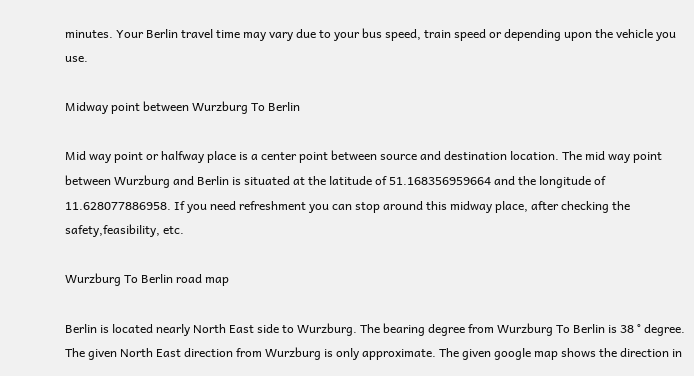minutes. Your Berlin travel time may vary due to your bus speed, train speed or depending upon the vehicle you use.

Midway point between Wurzburg To Berlin

Mid way point or halfway place is a center point between source and destination location. The mid way point between Wurzburg and Berlin is situated at the latitude of 51.168356959664 and the longitude of 11.628077886958. If you need refreshment you can stop around this midway place, after checking the safety,feasibility, etc.

Wurzburg To Berlin road map

Berlin is located nearly North East side to Wurzburg. The bearing degree from Wurzburg To Berlin is 38 ° degree. The given North East direction from Wurzburg is only approximate. The given google map shows the direction in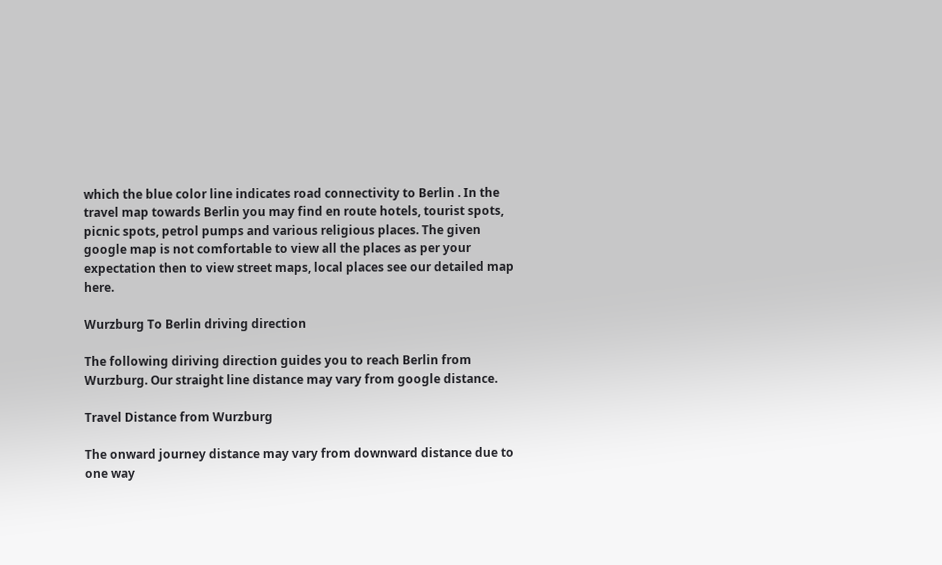which the blue color line indicates road connectivity to Berlin . In the travel map towards Berlin you may find en route hotels, tourist spots, picnic spots, petrol pumps and various religious places. The given google map is not comfortable to view all the places as per your expectation then to view street maps, local places see our detailed map here.

Wurzburg To Berlin driving direction

The following diriving direction guides you to reach Berlin from Wurzburg. Our straight line distance may vary from google distance.

Travel Distance from Wurzburg

The onward journey distance may vary from downward distance due to one way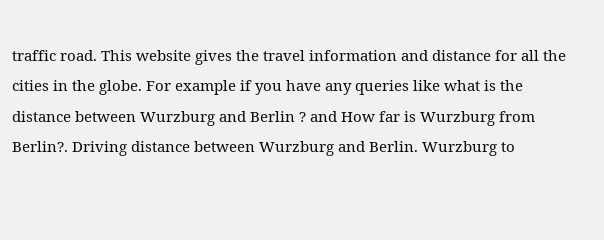traffic road. This website gives the travel information and distance for all the cities in the globe. For example if you have any queries like what is the distance between Wurzburg and Berlin ? and How far is Wurzburg from Berlin?. Driving distance between Wurzburg and Berlin. Wurzburg to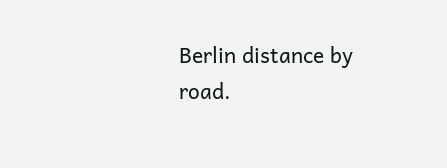Berlin distance by road.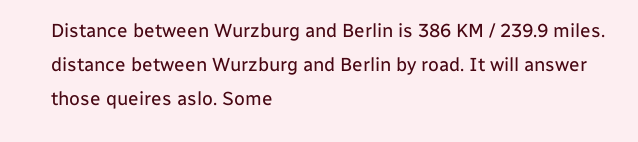Distance between Wurzburg and Berlin is 386 KM / 239.9 miles. distance between Wurzburg and Berlin by road. It will answer those queires aslo. Some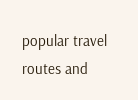popular travel routes and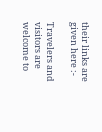their links are given here :-

Travelers and visitors are welcome to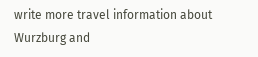write more travel information about Wurzburg and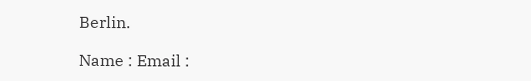Berlin.

Name : Email :